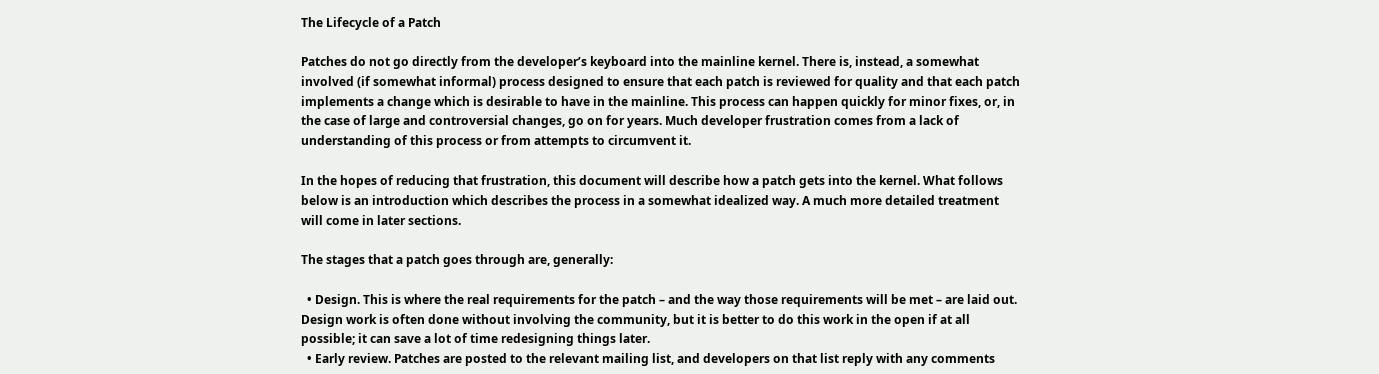The Lifecycle of a Patch

Patches do not go directly from the developer’s keyboard into the mainline kernel. There is, instead, a somewhat involved (if somewhat informal) process designed to ensure that each patch is reviewed for quality and that each patch implements a change which is desirable to have in the mainline. This process can happen quickly for minor fixes, or, in the case of large and controversial changes, go on for years. Much developer frustration comes from a lack of understanding of this process or from attempts to circumvent it.

In the hopes of reducing that frustration, this document will describe how a patch gets into the kernel. What follows below is an introduction which describes the process in a somewhat idealized way. A much more detailed treatment will come in later sections.

The stages that a patch goes through are, generally:

  • Design. This is where the real requirements for the patch – and the way those requirements will be met – are laid out. Design work is often done without involving the community, but it is better to do this work in the open if at all possible; it can save a lot of time redesigning things later.
  • Early review. Patches are posted to the relevant mailing list, and developers on that list reply with any comments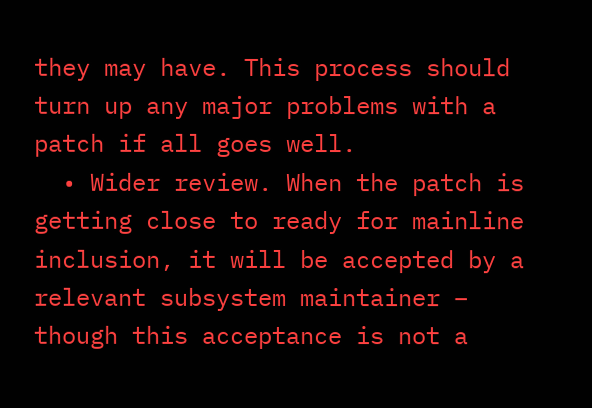they may have. This process should turn up any major problems with a patch if all goes well.
  • Wider review. When the patch is getting close to ready for mainline inclusion, it will be accepted by a relevant subsystem maintainer – though this acceptance is not a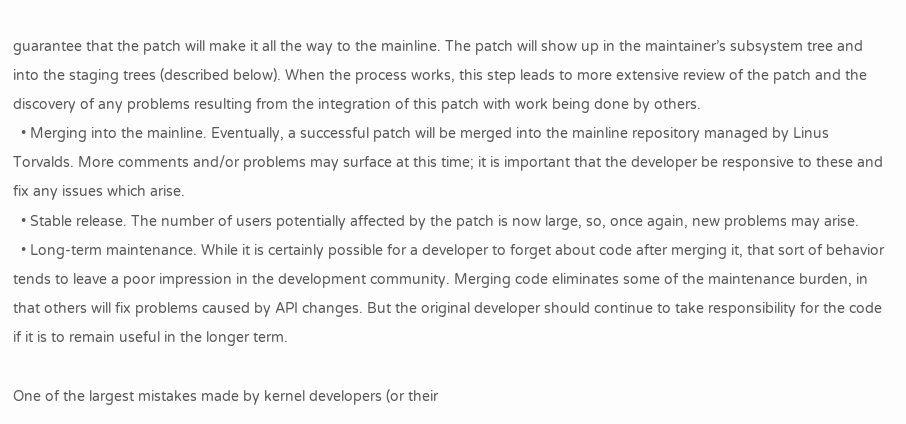guarantee that the patch will make it all the way to the mainline. The patch will show up in the maintainer’s subsystem tree and into the staging trees (described below). When the process works, this step leads to more extensive review of the patch and the discovery of any problems resulting from the integration of this patch with work being done by others.
  • Merging into the mainline. Eventually, a successful patch will be merged into the mainline repository managed by Linus Torvalds. More comments and/or problems may surface at this time; it is important that the developer be responsive to these and fix any issues which arise.
  • Stable release. The number of users potentially affected by the patch is now large, so, once again, new problems may arise.
  • Long-term maintenance. While it is certainly possible for a developer to forget about code after merging it, that sort of behavior tends to leave a poor impression in the development community. Merging code eliminates some of the maintenance burden, in that others will fix problems caused by API changes. But the original developer should continue to take responsibility for the code if it is to remain useful in the longer term.

One of the largest mistakes made by kernel developers (or their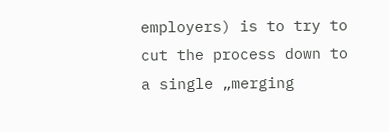employers) is to try to cut the process down to a single „merging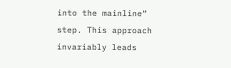into the mainline“ step. This approach invariably leads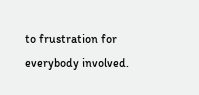to frustration for everybody involved.